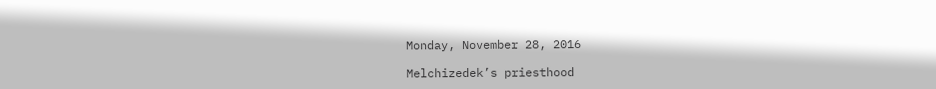Monday, November 28, 2016

Melchizedek’s priesthood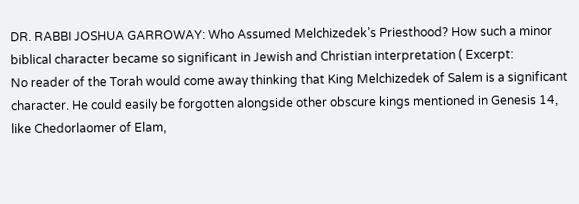DR. RABBI JOSHUA GARROWAY: Who Assumed Melchizedek’s Priesthood? How such a minor biblical character became so significant in Jewish and Christian interpretation ( Excerpt:
No reader of the Torah would come away thinking that King Melchizedek of Salem is a significant character. He could easily be forgotten alongside other obscure kings mentioned in Genesis 14, like Chedorlaomer of Elam,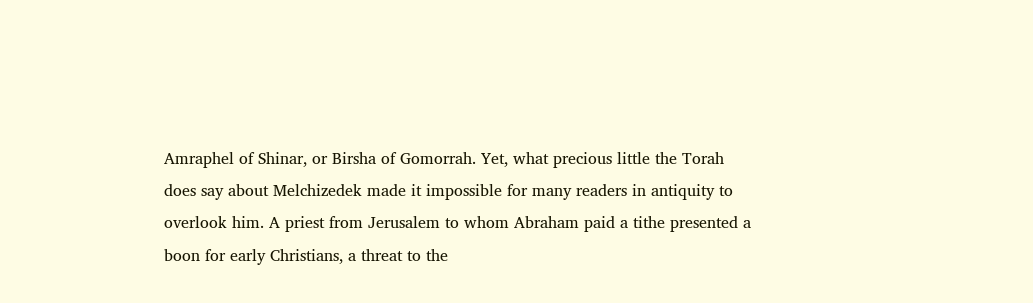Amraphel of Shinar, or Birsha of Gomorrah. Yet, what precious little the Torah does say about Melchizedek made it impossible for many readers in antiquity to overlook him. A priest from Jerusalem to whom Abraham paid a tithe presented a boon for early Christians, a threat to the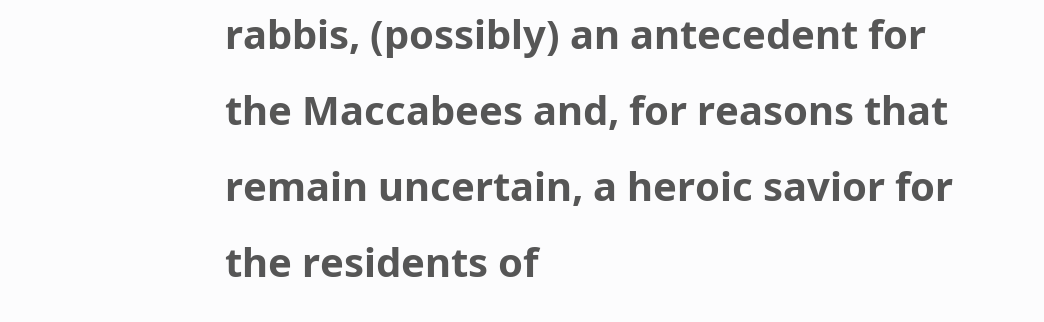rabbis, (possibly) an antecedent for the Maccabees and, for reasons that remain uncertain, a heroic savior for the residents of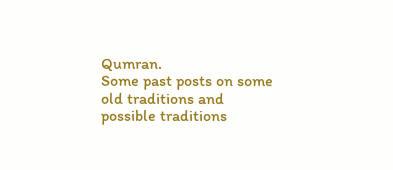Qumran.
Some past posts on some old traditions and possible traditions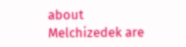about Melchizedek are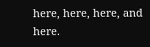here, here, here, and here.